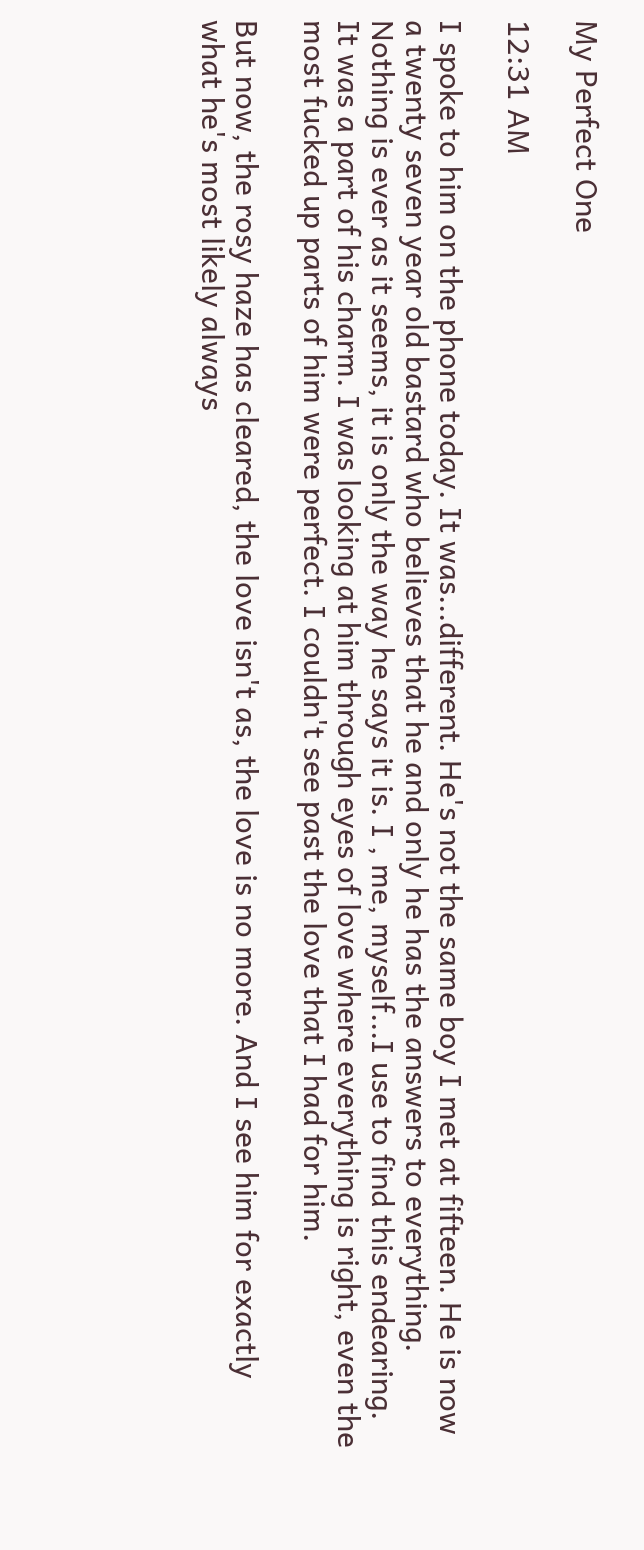My Perfect One

12:31 AM

I spoke to him on the phone today. It was...different. He's not the same boy I met at fifteen. He is now a twenty seven year old bastard who believes that he and only he has the answers to everything. Nothing is ever as it seems, it is only the way he says it is. I , me, myself...I use to find this endearing. It was a part of his charm. I was looking at him through eyes of love where everything is right, even the most fucked up parts of him were perfect. I couldn't see past the love that I had for him.

But now, the rosy haze has cleared, the love isn't as, the love is no more. And I see him for exactly what he's most likely always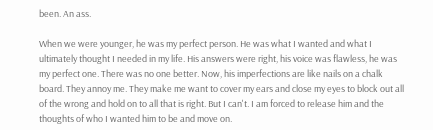been. An ass.

When we were younger, he was my perfect person. He was what I wanted and what I ultimately thought I needed in my life. His answers were right, his voice was flawless, he was my perfect one. There was no one better. Now, his imperfections are like nails on a chalk board. They annoy me. They make me want to cover my ears and close my eyes to block out all of the wrong and hold on to all that is right. But I can't. I am forced to release him and the thoughts of who I wanted him to be and move on.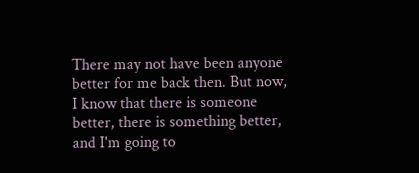There may not have been anyone better for me back then. But now, I know that there is someone better, there is something better, and I'm going to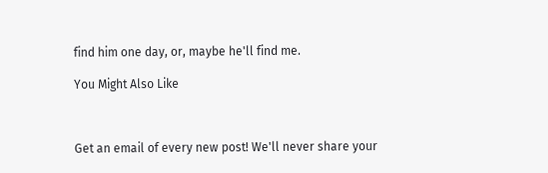find him one day, or, maybe he'll find me.

You Might Also Like



Get an email of every new post! We'll never share your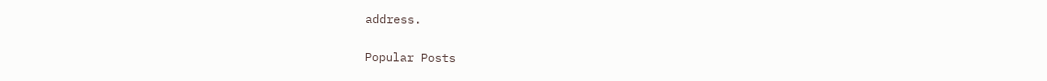address.

Popular Posts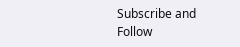Subscribe and Follow